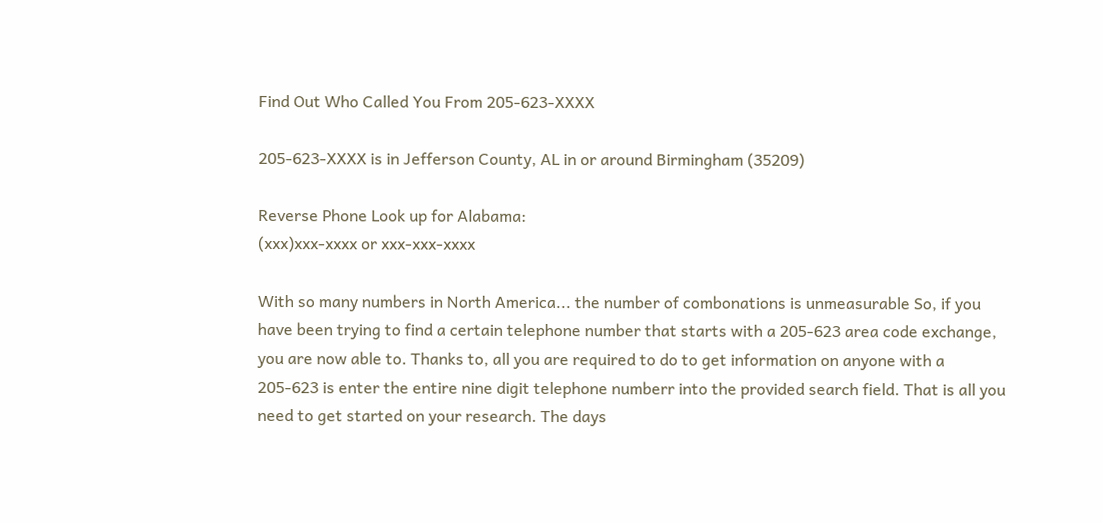Find Out Who Called You From 205-623-XXXX

205-623-XXXX is in Jefferson County, AL in or around Birmingham (35209)

Reverse Phone Look up for Alabama:
(xxx)xxx-xxxx or xxx-xxx-xxxx

With so many numbers in North America... the number of combonations is unmeasurable So, if you have been trying to find a certain telephone number that starts with a 205-623 area code exchange, you are now able to. Thanks to, all you are required to do to get information on anyone with a 205-623 is enter the entire nine digit telephone numberr into the provided search field. That is all you need to get started on your research. The days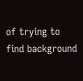of trying to find background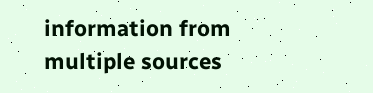information from multiple sources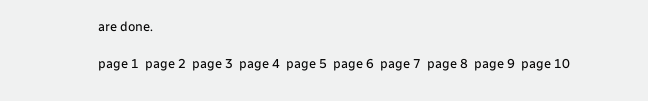are done.

page 1  page 2  page 3  page 4  page 5  page 6  page 7  page 8  page 9  page 10